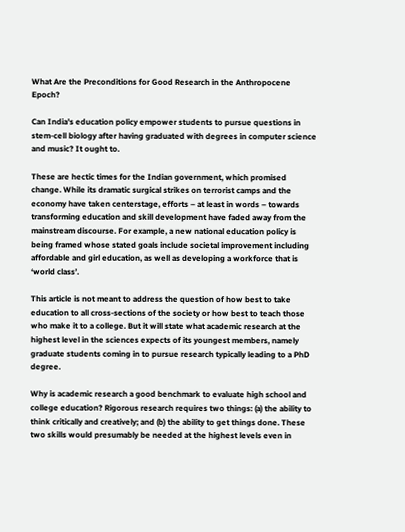What Are the Preconditions for Good Research in the Anthropocene Epoch?

Can India's education policy empower students to pursue questions in stem-cell biology after having graduated with degrees in computer science and music? It ought to.

These are hectic times for the Indian government, which promised change. While its dramatic surgical strikes on terrorist camps and the economy have taken centerstage, efforts – at least in words – towards transforming education and skill development have faded away from the mainstream discourse. For example, a new national education policy is being framed whose stated goals include societal improvement including affordable and girl education, as well as developing a workforce that is ‘world class’.

This article is not meant to address the question of how best to take education to all cross-sections of the society or how best to teach those who make it to a college. But it will state what academic research at the highest level in the sciences expects of its youngest members, namely graduate students coming in to pursue research typically leading to a PhD degree.

Why is academic research a good benchmark to evaluate high school and college education? Rigorous research requires two things: (a) the ability to think critically and creatively; and (b) the ability to get things done. These two skills would presumably be needed at the highest levels even in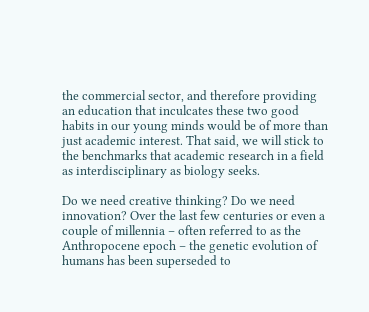the commercial sector, and therefore providing an education that inculcates these two good habits in our young minds would be of more than just academic interest. That said, we will stick to the benchmarks that academic research in a field as interdisciplinary as biology seeks.

Do we need creative thinking? Do we need innovation? Over the last few centuries or even a couple of millennia – often referred to as the Anthropocene epoch – the genetic evolution of humans has been superseded to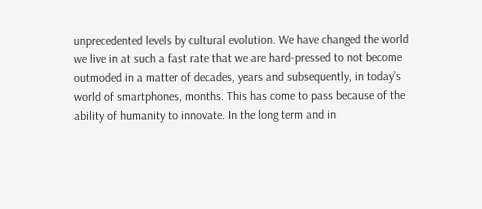unprecedented levels by cultural evolution. We have changed the world we live in at such a fast rate that we are hard-pressed to not become outmoded in a matter of decades, years and subsequently, in today’s world of smartphones, months. This has come to pass because of the ability of humanity to innovate. In the long term and in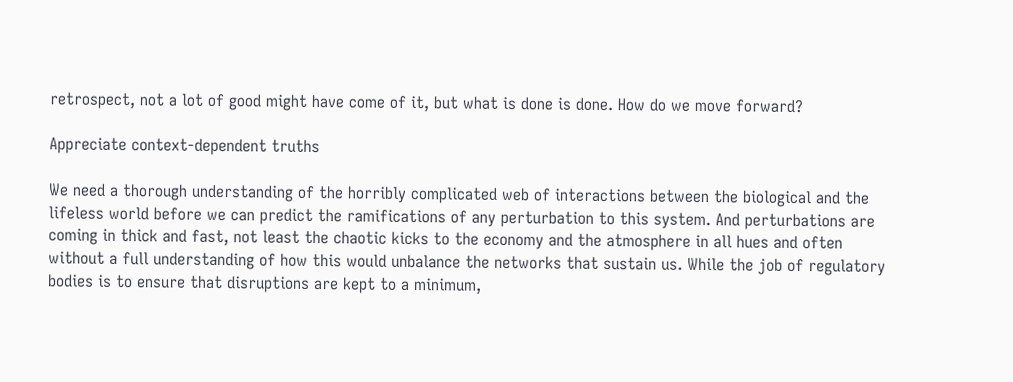retrospect, not a lot of good might have come of it, but what is done is done. How do we move forward?

Appreciate context-dependent truths

We need a thorough understanding of the horribly complicated web of interactions between the biological and the lifeless world before we can predict the ramifications of any perturbation to this system. And perturbations are coming in thick and fast, not least the chaotic kicks to the economy and the atmosphere in all hues and often without a full understanding of how this would unbalance the networks that sustain us. While the job of regulatory bodies is to ensure that disruptions are kept to a minimum,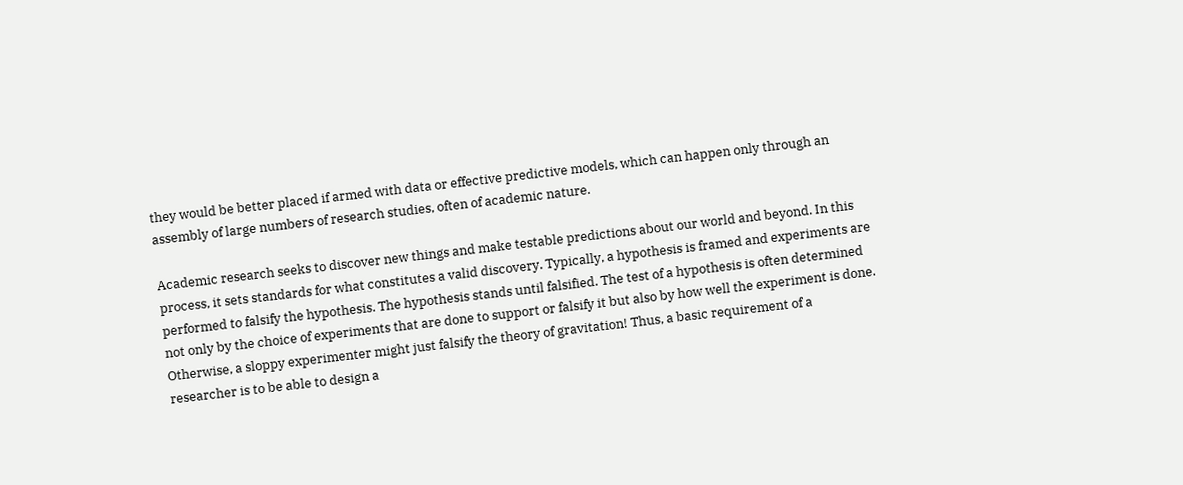they would be better placed if armed with data or effective predictive models, which can happen only through an assembly of large numbers of research studies, often of academic nature.

Academic research seeks to discover new things and make testable predictions about our world and beyond. In this process, it sets standards for what constitutes a valid discovery. Typically, a hypothesis is framed and experiments are performed to falsify the hypothesis. The hypothesis stands until falsified. The test of a hypothesis is often determined not only by the choice of experiments that are done to support or falsify it but also by how well the experiment is done. Otherwise, a sloppy experimenter might just falsify the theory of gravitation! Thus, a basic requirement of a researcher is to be able to design a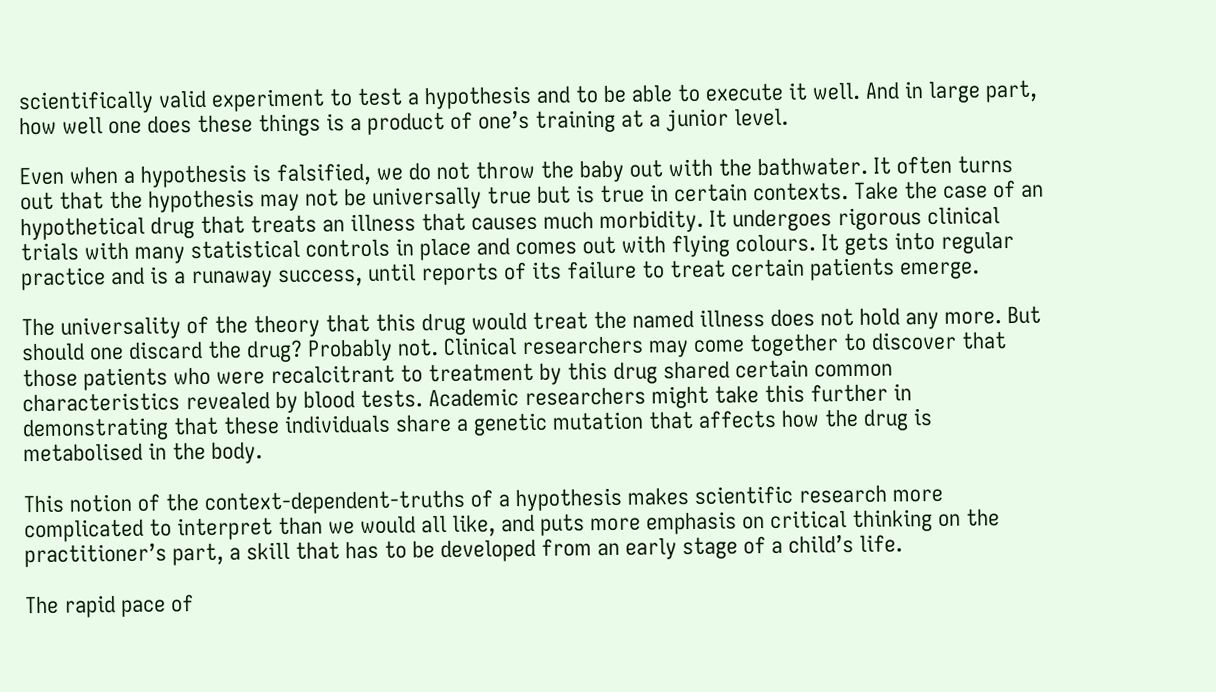scientifically valid experiment to test a hypothesis and to be able to execute it well. And in large part, how well one does these things is a product of one’s training at a junior level.

Even when a hypothesis is falsified, we do not throw the baby out with the bathwater. It often turns out that the hypothesis may not be universally true but is true in certain contexts. Take the case of an hypothetical drug that treats an illness that causes much morbidity. It undergoes rigorous clinical trials with many statistical controls in place and comes out with flying colours. It gets into regular practice and is a runaway success, until reports of its failure to treat certain patients emerge.

The universality of the theory that this drug would treat the named illness does not hold any more. But should one discard the drug? Probably not. Clinical researchers may come together to discover that those patients who were recalcitrant to treatment by this drug shared certain common characteristics revealed by blood tests. Academic researchers might take this further in demonstrating that these individuals share a genetic mutation that affects how the drug is metabolised in the body.

This notion of the context-dependent-truths of a hypothesis makes scientific research more complicated to interpret than we would all like, and puts more emphasis on critical thinking on the practitioner’s part, a skill that has to be developed from an early stage of a child’s life.

The rapid pace of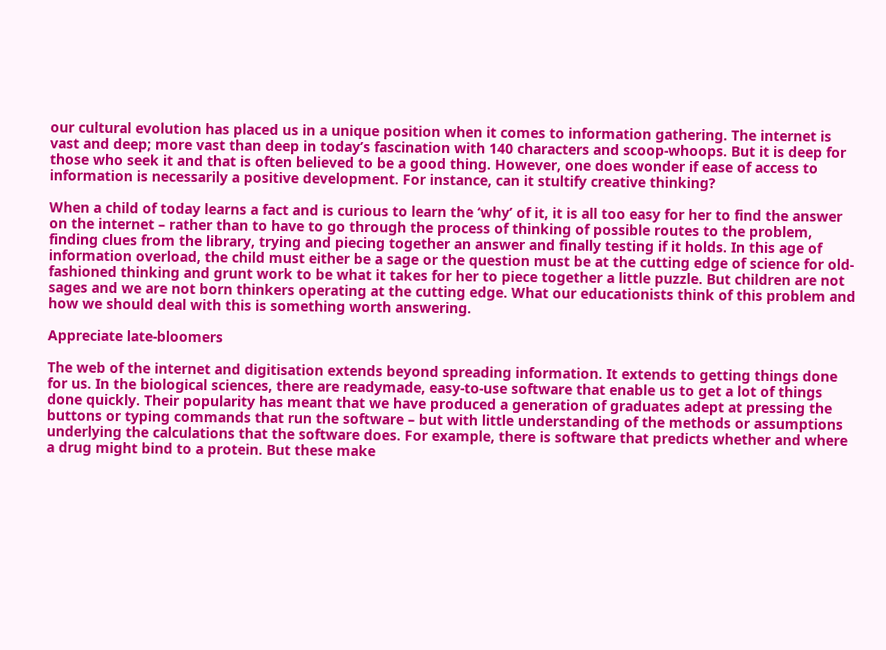our cultural evolution has placed us in a unique position when it comes to information gathering. The internet is vast and deep; more vast than deep in today’s fascination with 140 characters and scoop-whoops. But it is deep for those who seek it and that is often believed to be a good thing. However, one does wonder if ease of access to information is necessarily a positive development. For instance, can it stultify creative thinking?

When a child of today learns a fact and is curious to learn the ‘why’ of it, it is all too easy for her to find the answer on the internet – rather than to have to go through the process of thinking of possible routes to the problem, finding clues from the library, trying and piecing together an answer and finally testing if it holds. In this age of information overload, the child must either be a sage or the question must be at the cutting edge of science for old-fashioned thinking and grunt work to be what it takes for her to piece together a little puzzle. But children are not sages and we are not born thinkers operating at the cutting edge. What our educationists think of this problem and how we should deal with this is something worth answering.

Appreciate late-bloomers

The web of the internet and digitisation extends beyond spreading information. It extends to getting things done for us. In the biological sciences, there are readymade, easy-to-use software that enable us to get a lot of things done quickly. Their popularity has meant that we have produced a generation of graduates adept at pressing the buttons or typing commands that run the software – but with little understanding of the methods or assumptions underlying the calculations that the software does. For example, there is software that predicts whether and where a drug might bind to a protein. But these make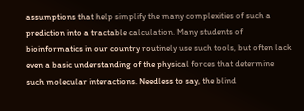assumptions that help simplify the many complexities of such a prediction into a tractable calculation. Many students of bioinformatics in our country routinely use such tools, but often lack even a basic understanding of the physical forces that determine such molecular interactions. Needless to say, the blind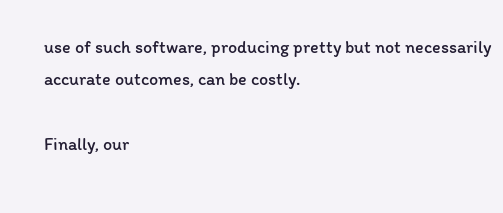use of such software, producing pretty but not necessarily accurate outcomes, can be costly.

Finally, our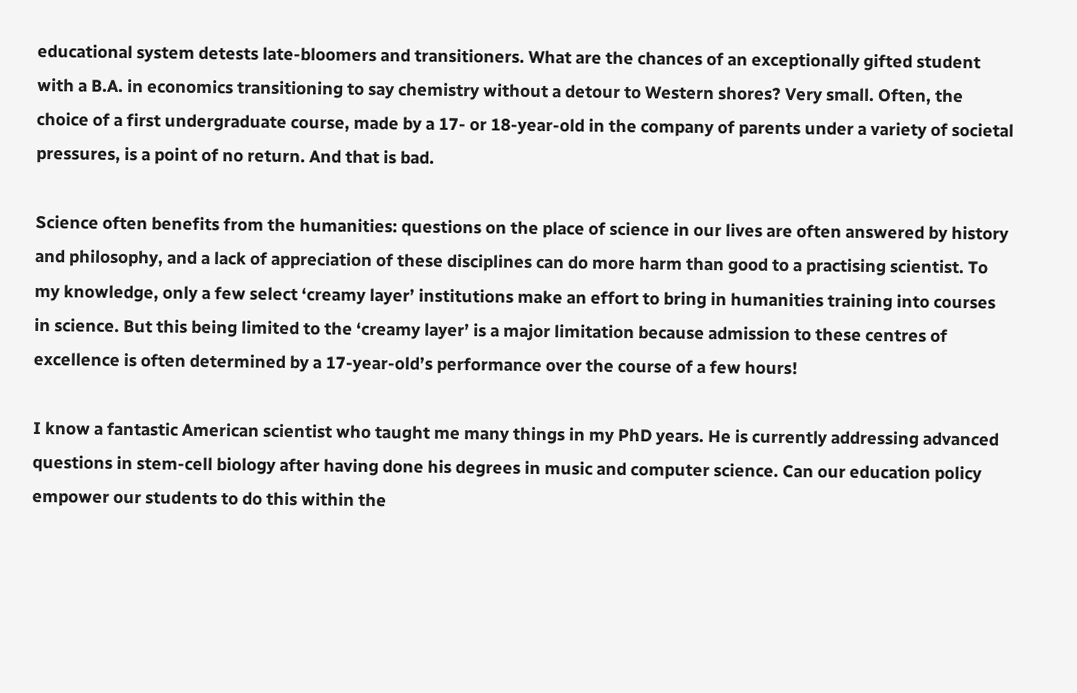educational system detests late-bloomers and transitioners. What are the chances of an exceptionally gifted student with a B.A. in economics transitioning to say chemistry without a detour to Western shores? Very small. Often, the choice of a first undergraduate course, made by a 17- or 18-year-old in the company of parents under a variety of societal pressures, is a point of no return. And that is bad.

Science often benefits from the humanities: questions on the place of science in our lives are often answered by history and philosophy, and a lack of appreciation of these disciplines can do more harm than good to a practising scientist. To my knowledge, only a few select ‘creamy layer’ institutions make an effort to bring in humanities training into courses in science. But this being limited to the ‘creamy layer’ is a major limitation because admission to these centres of excellence is often determined by a 17-year-old’s performance over the course of a few hours!

I know a fantastic American scientist who taught me many things in my PhD years. He is currently addressing advanced questions in stem-cell biology after having done his degrees in music and computer science. Can our education policy empower our students to do this within the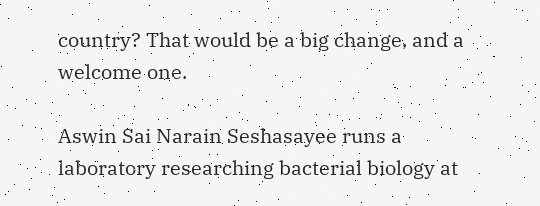country? That would be a big change, and a welcome one.

Aswin Sai Narain Seshasayee runs a laboratory researching bacterial biology at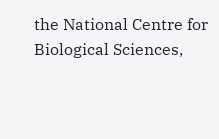the National Centre for Biological Sciences,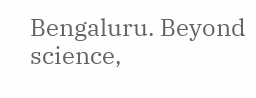Bengaluru. Beyond science,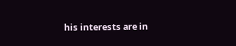his interests are in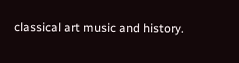classical art music and history.